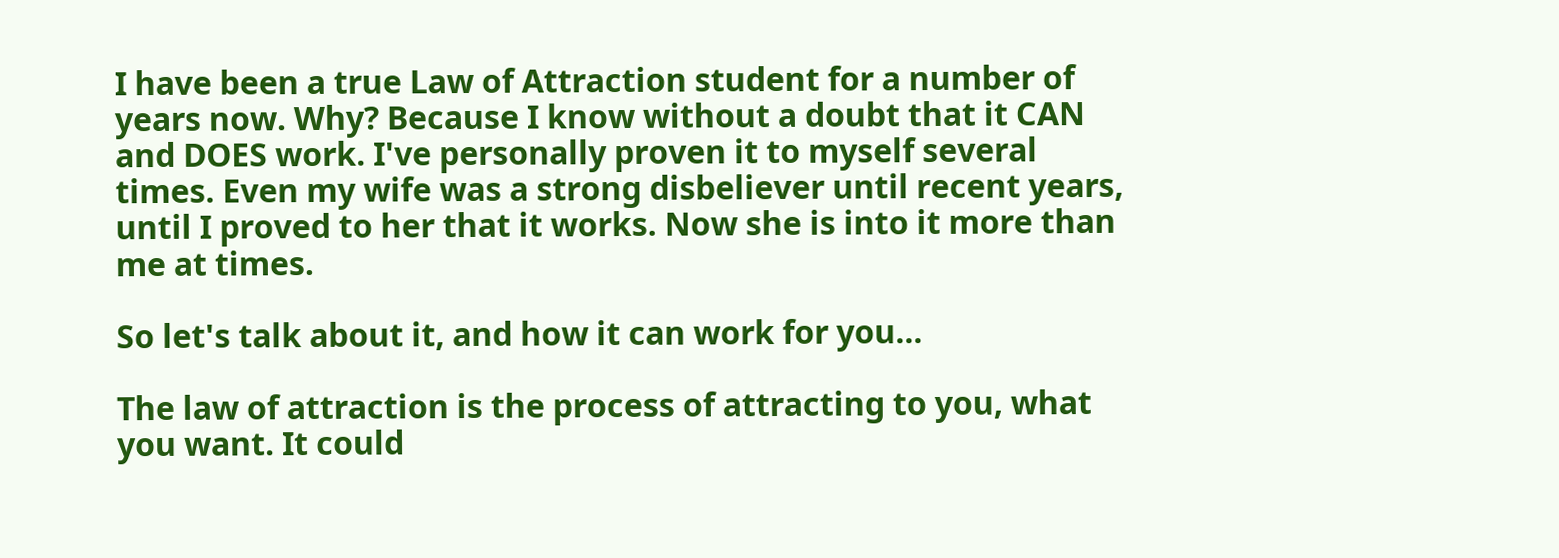I have been a true Law of Attraction student for a number of years now. Why? Because I know without a doubt that it CAN and DOES work. I've personally proven it to myself several times. Even my wife was a strong disbeliever until recent years, until I proved to her that it works. Now she is into it more than me at times.

So let's talk about it, and how it can work for you...

The law of attraction is the process of attracting to you, what you want. It could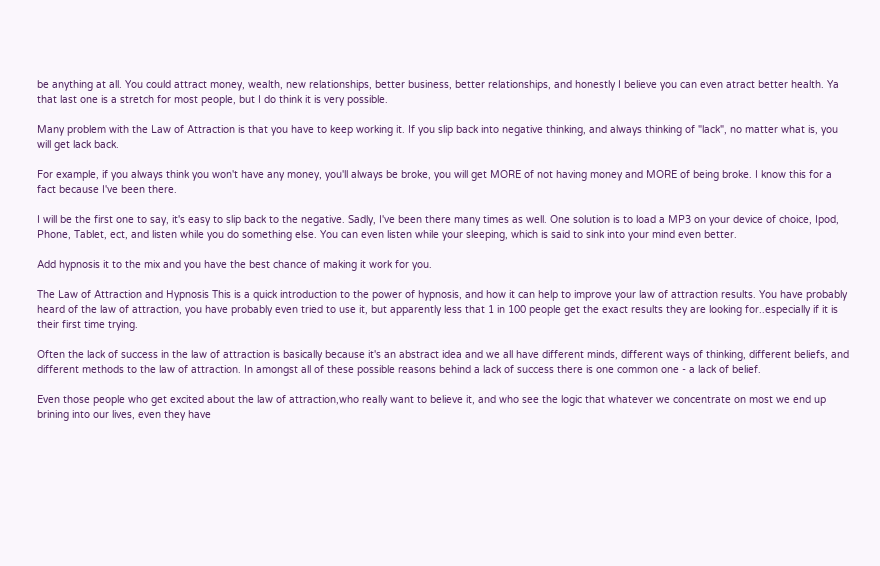be anything at all. You could attract money, wealth, new relationships, better business, better relationships, and honestly I believe you can even atract better health. Ya that last one is a stretch for most people, but I do think it is very possible.

Many problem with the Law of Attraction is that you have to keep working it. If you slip back into negative thinking, and always thinking of "lack", no matter what is, you will get lack back.

For example, if you always think you won't have any money, you'll always be broke, you will get MORE of not having money and MORE of being broke. I know this for a fact because I've been there.

I will be the first one to say, it's easy to slip back to the negative. Sadly, I've been there many times as well. One solution is to load a MP3 on your device of choice, Ipod, Phone, Tablet, ect, and listen while you do something else. You can even listen while your sleeping, which is said to sink into your mind even better.

Add hypnosis it to the mix and you have the best chance of making it work for you.

The Law of Attraction and Hypnosis This is a quick introduction to the power of hypnosis, and how it can help to improve your law of attraction results. You have probably heard of the law of attraction, you have probably even tried to use it, but apparently less that 1 in 100 people get the exact results they are looking for..especially if it is their first time trying.

Often the lack of success in the law of attraction is basically because it's an abstract idea and we all have different minds, different ways of thinking, different beliefs, and different methods to the law of attraction. In amongst all of these possible reasons behind a lack of success there is one common one - a lack of belief.

Even those people who get excited about the law of attraction,who really want to believe it, and who see the logic that whatever we concentrate on most we end up brining into our lives, even they have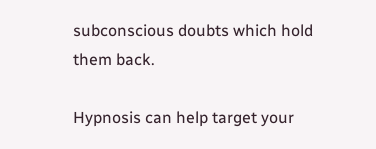subconscious doubts which hold them back.

Hypnosis can help target your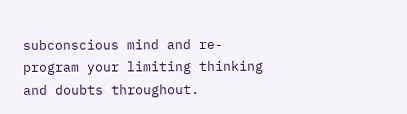subconscious mind and re-program your limiting thinking and doubts throughout.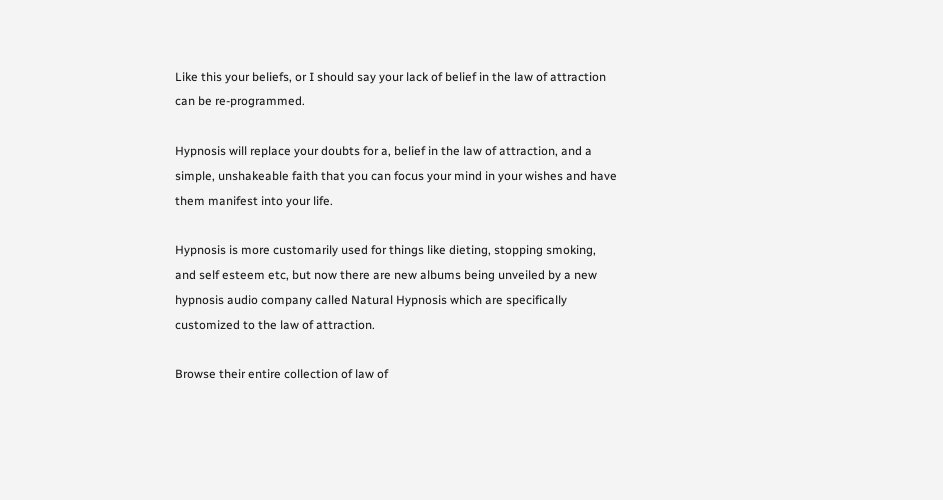Like this your beliefs, or I should say your lack of belief in the law of attraction can be re-programmed.

Hypnosis will replace your doubts for a, belief in the law of attraction, and a simple, unshakeable faith that you can focus your mind in your wishes and have them manifest into your life.

Hypnosis is more customarily used for things like dieting, stopping smoking, and self esteem etc, but now there are new albums being unveiled by a new hypnosis audio company called Natural Hypnosis which are specifically customized to the law of attraction.

Browse their entire collection of law of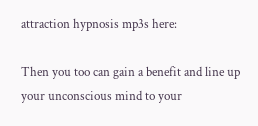attraction hypnosis mp3s here:

Then you too can gain a benefit and line up your unconscious mind to your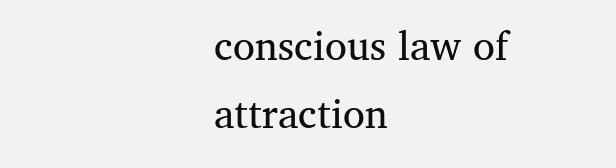conscious law of attraction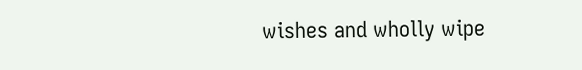wishes and wholly wipe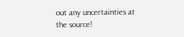out any uncertainties at the source!